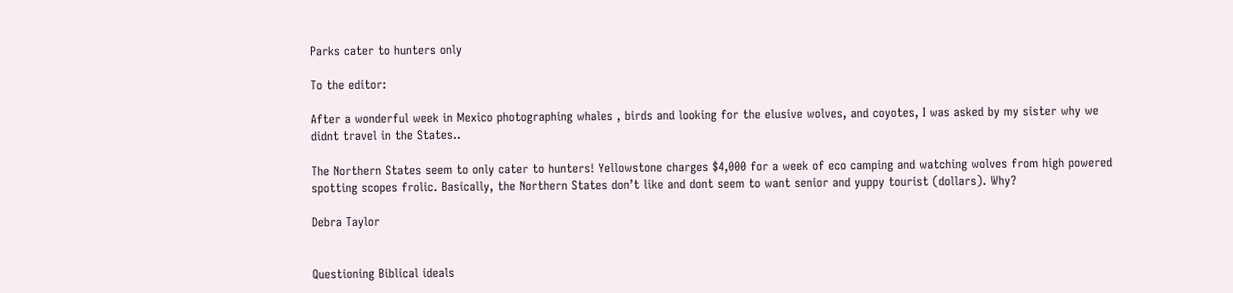Parks cater to hunters only

To the editor:

After a wonderful week in Mexico photographing whales , birds and looking for the elusive wolves, and coyotes, I was asked by my sister why we didnt travel in the States..

The Northern States seem to only cater to hunters! Yellowstone charges $4,000 for a week of eco camping and watching wolves from high powered spotting scopes frolic. Basically, the Northern States don’t like and dont seem to want senior and yuppy tourist (dollars). Why?

Debra Taylor


Questioning Biblical ideals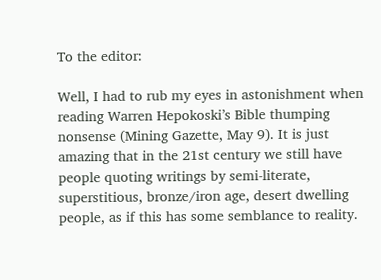To the editor:

Well, I had to rub my eyes in astonishment when reading Warren Hepokoski’s Bible thumping nonsense (Mining Gazette, May 9). It is just amazing that in the 21st century we still have people quoting writings by semi-literate, superstitious, bronze/iron age, desert dwelling people, as if this has some semblance to reality.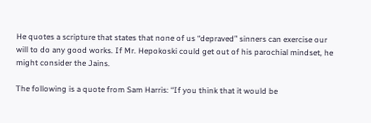He quotes a scripture that states that none of us “depraved” sinners can exercise our will to do any good works. If Mr. Hepokoski could get out of his parochial mindset, he might consider the Jains.

The following is a quote from Sam Harris: “If you think that it would be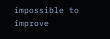impossible to improve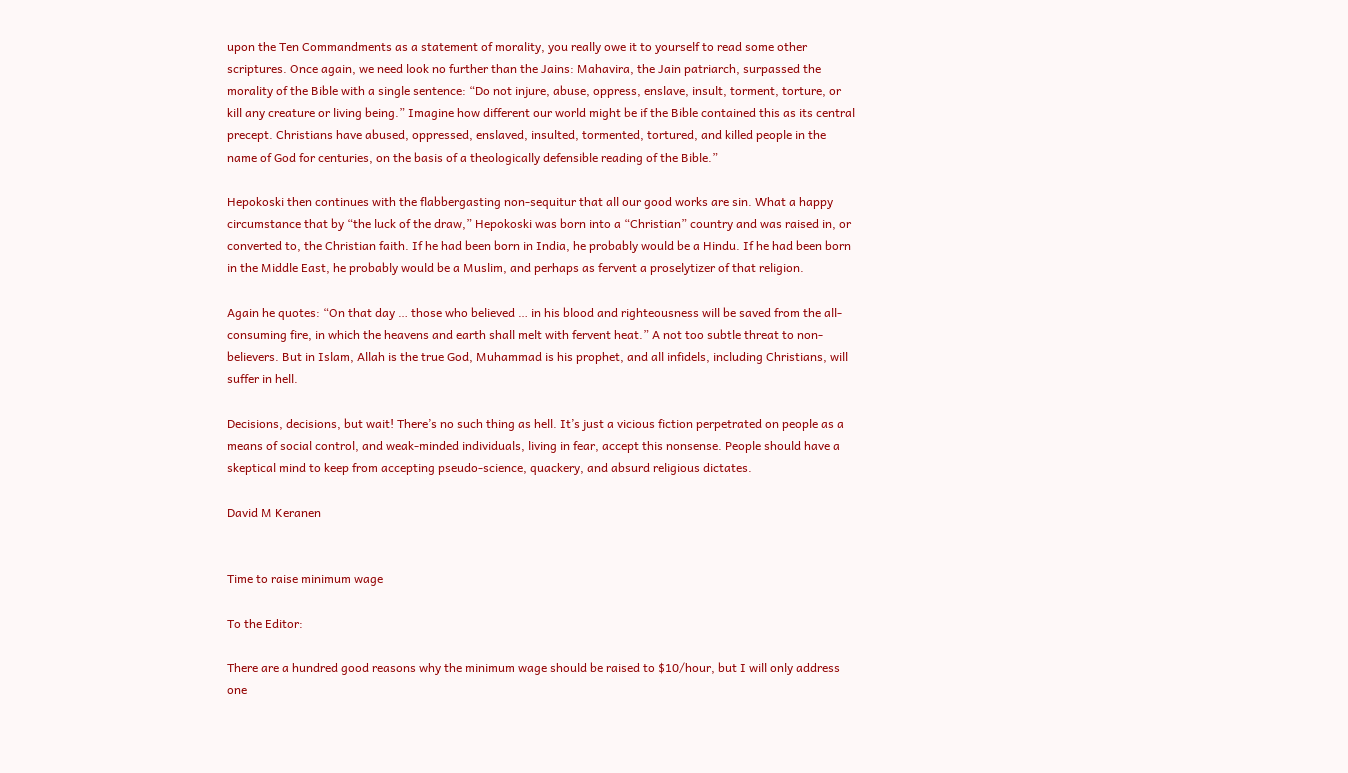upon the Ten Commandments as a statement of morality, you really owe it to yourself to read some other scriptures. Once again, we need look no further than the Jains: Mahavira, the Jain patriarch, surpassed the morality of the Bible with a single sentence: “Do not injure, abuse, oppress, enslave, insult, torment, torture, or kill any creature or living being.” Imagine how different our world might be if the Bible contained this as its central precept. Christians have abused, oppressed, enslaved, insulted, tormented, tortured, and killed people in the name of God for centuries, on the basis of a theologically defensible reading of the Bible.”

Hepokoski then continues with the flabbergasting non-sequitur that all our good works are sin. What a happy circumstance that by “the luck of the draw,” Hepokoski was born into a “Christian” country and was raised in, or converted to, the Christian faith. If he had been born in India, he probably would be a Hindu. If he had been born in the Middle East, he probably would be a Muslim, and perhaps as fervent a proselytizer of that religion.

Again he quotes: “On that day … those who believed … in his blood and righteousness will be saved from the all-consuming fire, in which the heavens and earth shall melt with fervent heat.” A not too subtle threat to non-believers. But in Islam, Allah is the true God, Muhammad is his prophet, and all infidels, including Christians, will suffer in hell.

Decisions, decisions, but wait! There’s no such thing as hell. It’s just a vicious fiction perpetrated on people as a means of social control, and weak-minded individuals, living in fear, accept this nonsense. People should have a skeptical mind to keep from accepting pseudo-science, quackery, and absurd religious dictates.

David M Keranen


Time to raise minimum wage

To the Editor:

There are a hundred good reasons why the minimum wage should be raised to $10/hour, but I will only address one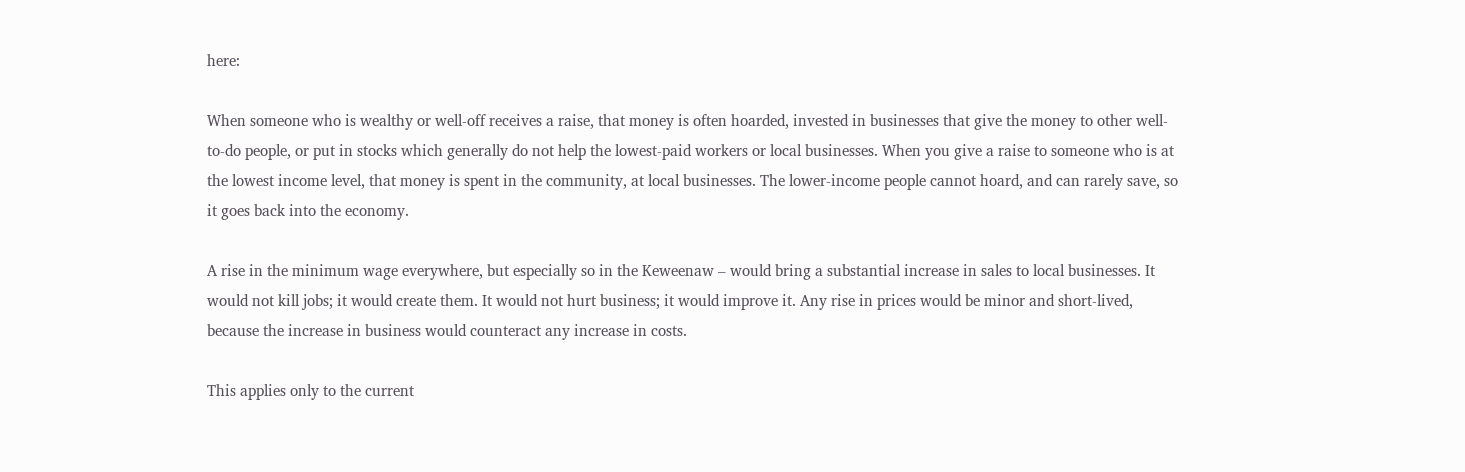here:

When someone who is wealthy or well-off receives a raise, that money is often hoarded, invested in businesses that give the money to other well-to-do people, or put in stocks which generally do not help the lowest-paid workers or local businesses. When you give a raise to someone who is at the lowest income level, that money is spent in the community, at local businesses. The lower-income people cannot hoard, and can rarely save, so it goes back into the economy.

A rise in the minimum wage everywhere, but especially so in the Keweenaw – would bring a substantial increase in sales to local businesses. It would not kill jobs; it would create them. It would not hurt business; it would improve it. Any rise in prices would be minor and short-lived, because the increase in business would counteract any increase in costs.

This applies only to the current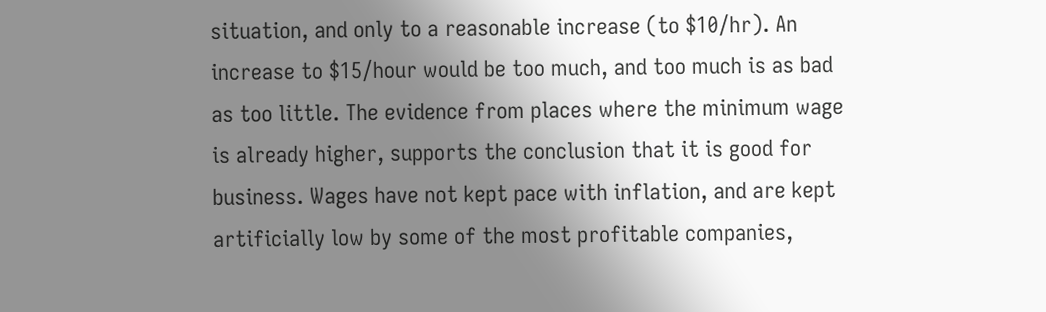situation, and only to a reasonable increase (to $10/hr). An increase to $15/hour would be too much, and too much is as bad as too little. The evidence from places where the minimum wage is already higher, supports the conclusion that it is good for business. Wages have not kept pace with inflation, and are kept artificially low by some of the most profitable companies,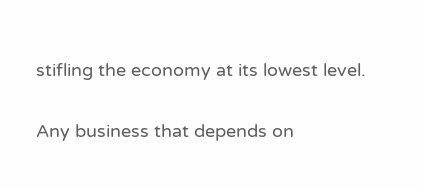stifling the economy at its lowest level.

Any business that depends on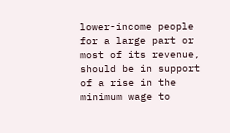lower-income people for a large part or most of its revenue, should be in support of a rise in the minimum wage to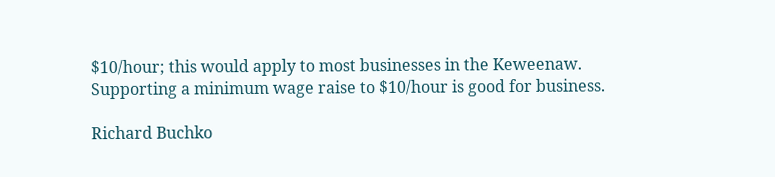$10/hour; this would apply to most businesses in the Keweenaw. Supporting a minimum wage raise to $10/hour is good for business.

Richard Buchko